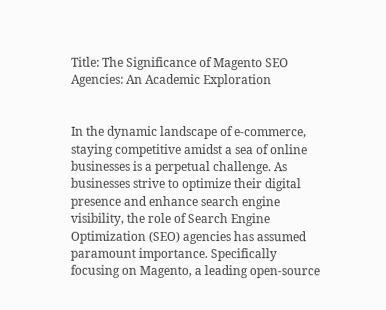Title: The Significance of Magento SEO Agencies: An Academic Exploration


In the dynamic landscape of e-commerce, staying competitive amidst a sea of online businesses is a perpetual challenge. As businesses strive to optimize their digital presence and enhance search engine visibility, the role of Search Engine Optimization (SEO) agencies has assumed paramount importance. Specifically focusing on Magento, a leading open-source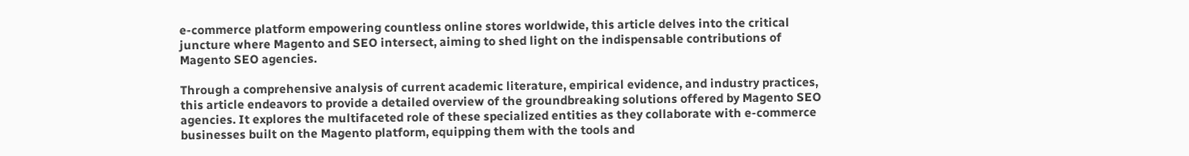e-commerce platform empowering countless online stores worldwide, this article delves into the critical juncture where Magento and SEO intersect, aiming to shed light on the indispensable contributions of Magento SEO agencies.

Through a comprehensive analysis of current academic literature, empirical evidence, and industry practices, this article endeavors to provide a detailed overview of the groundbreaking solutions offered by Magento SEO agencies. It explores the multifaceted role of these specialized entities as they collaborate with e-commerce businesses built on the Magento platform, equipping them with the tools and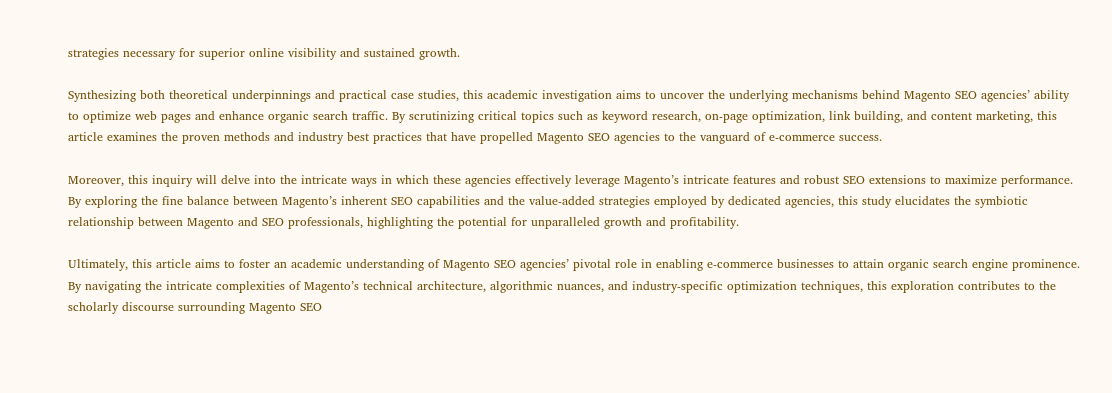strategies necessary for superior online visibility and sustained growth.

Synthesizing both theoretical underpinnings and practical case studies, this academic investigation aims to uncover the underlying mechanisms behind Magento SEO agencies’ ability to optimize web pages and enhance organic search traffic. By scrutinizing critical topics such as keyword research, on-page optimization, link building, and content marketing, this article examines the proven methods and industry best practices that have propelled Magento SEO agencies to the vanguard of e-commerce success.

Moreover, this inquiry will delve into the intricate ways in which these agencies effectively leverage Magento’s intricate features and robust SEO extensions to maximize performance. By exploring the fine balance between Magento’s inherent SEO capabilities and the value-added strategies employed by dedicated agencies, this study elucidates the symbiotic relationship between Magento and SEO professionals, highlighting the potential for unparalleled growth and profitability.

Ultimately, this article aims to foster an academic understanding of Magento SEO agencies’ pivotal role in enabling e-commerce businesses to attain organic search engine prominence. By navigating the intricate complexities of Magento’s technical architecture, algorithmic nuances, and industry-specific optimization techniques, this exploration contributes to the scholarly discourse surrounding Magento SEO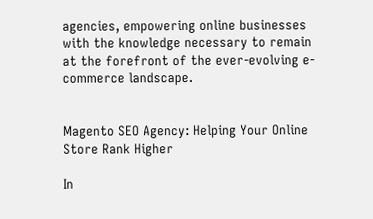agencies, empowering online businesses with the knowledge necessary to remain at the forefront of the ever-evolving e-commerce landscape.


Magento SEO Agency: Helping Your Online Store Rank Higher

In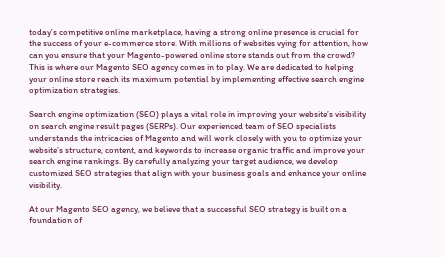today’s competitive online marketplace, having a strong online presence is crucial for the success of your e-commerce store. With millions of websites vying for attention, how can you ensure that your Magento-powered online store stands out from the crowd? This is where our Magento SEO agency comes in to play. We are dedicated to helping your online store reach its maximum potential by implementing effective search engine optimization strategies.

Search engine optimization (SEO) plays a vital role in improving your website’s visibility on search engine result pages (SERPs). Our experienced team of SEO specialists understands the intricacies of Magento and will work closely with you to optimize your website’s structure, content, and keywords to increase organic traffic and improve your search engine rankings. By carefully analyzing your target audience, we develop customized SEO strategies that align with your business goals and enhance your online visibility.

At our Magento SEO agency, we believe that a successful SEO strategy is built on a foundation of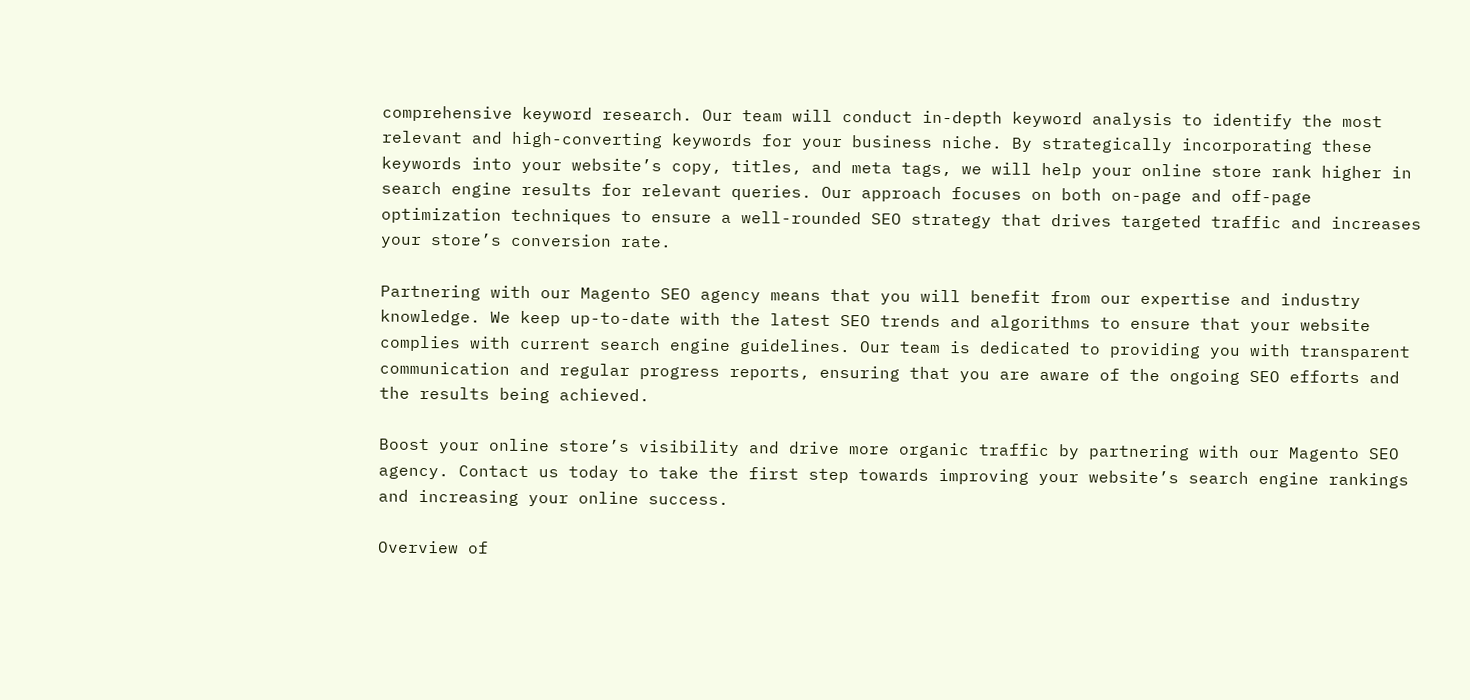comprehensive keyword research. Our team will conduct in-depth keyword analysis to identify the most relevant and high-converting keywords for your business niche. By strategically incorporating these keywords into your website’s copy, titles, and meta tags, we will help your online store rank higher in search engine results for relevant queries. Our approach focuses on both on-page and off-page optimization techniques to ensure a well-rounded SEO strategy that drives targeted traffic and increases your store’s conversion rate.

Partnering with our Magento SEO agency means that you will benefit from our expertise and industry knowledge. We keep up-to-date with the latest SEO trends and algorithms to ensure that your website complies with current search engine guidelines. Our team is dedicated to providing you with transparent communication and regular progress reports, ensuring that you are aware of the ongoing SEO efforts and the results being achieved.

Boost your online store’s visibility and drive more organic traffic by partnering with our Magento SEO agency. Contact us today to take the first step towards improving your website’s search engine rankings and increasing your online success.

Overview of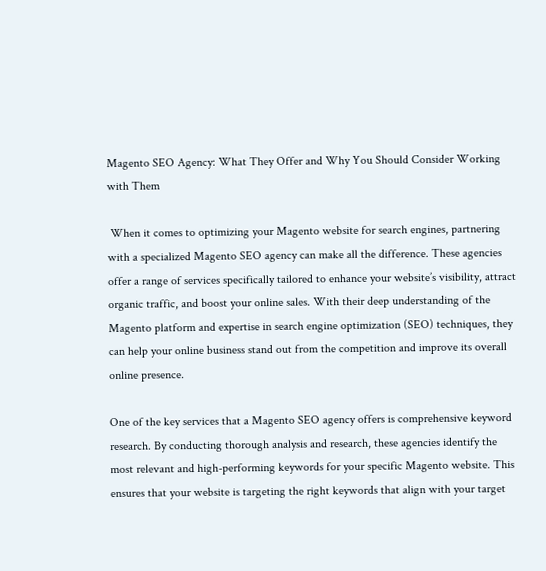Magento SEO Agency: What They Offer and Why You Should Consider Working with Them

 When it comes to optimizing your Magento website for search engines, partnering with a specialized Magento SEO agency can make all the difference. These agencies offer a range of services specifically tailored to enhance your website’s visibility, attract organic traffic, and boost your online sales. With their deep understanding of the Magento platform and expertise in search engine optimization (SEO) techniques, they can help your online business stand out from the competition and improve its overall online presence.

One of the key services that a Magento SEO agency offers is comprehensive keyword research. By conducting thorough analysis and research, these agencies identify the most relevant and high-performing keywords for your specific Magento website. This ensures that your website is targeting the right keywords that align with your target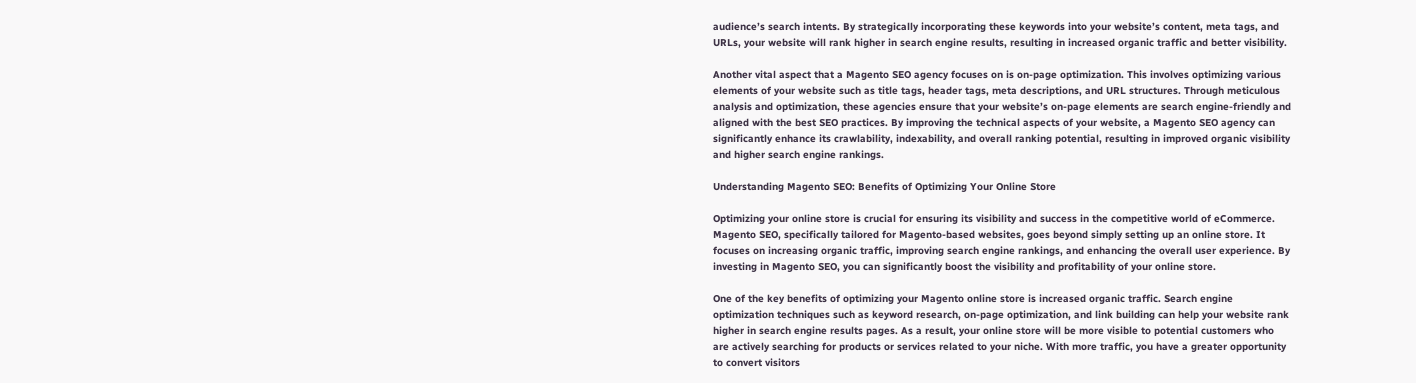audience’s search intents. By strategically incorporating these keywords into your website’s content, meta tags, and URLs, your website will rank higher in search engine results, resulting in increased organic traffic and better visibility.

Another vital aspect that a Magento SEO agency focuses on is on-page optimization. This involves optimizing various elements of your website such as title tags, header tags, meta descriptions, and URL structures. Through meticulous analysis and optimization, these agencies ensure that your website’s on-page elements are search engine-friendly and aligned with the best SEO practices. By improving the technical aspects of your website, a Magento SEO agency can significantly enhance its crawlability, indexability, and overall ranking potential, resulting in improved organic visibility and higher search engine rankings.

Understanding Magento SEO: Benefits of Optimizing Your Online Store

Optimizing your online store is crucial for ensuring its visibility and success in the competitive world of eCommerce. Magento SEO, specifically tailored for Magento-based websites, goes beyond simply setting up an online store. It focuses on increasing organic traffic, improving search engine rankings, and enhancing the overall user experience. By investing in Magento SEO, you can significantly boost the visibility and profitability of your online store.

One of the key benefits of optimizing your Magento online store is increased organic traffic. Search engine optimization techniques such as keyword research, on-page optimization, and link building can help your website rank higher in search engine results pages. As a result, your online store will be more visible to potential customers who are actively searching for products or services related to your niche. With more traffic, you have a greater opportunity to convert visitors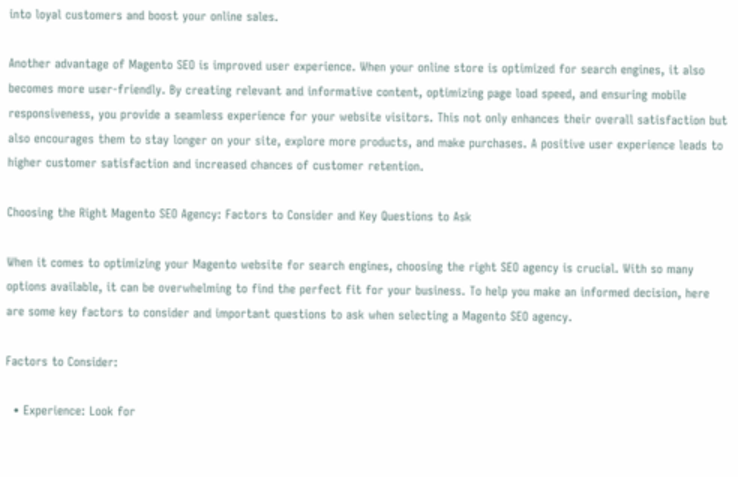into loyal customers and boost your online sales.

Another advantage of Magento SEO is improved user experience. When your online store is optimized for search engines, it also becomes more user-friendly. By creating relevant and informative content, optimizing page load speed, and ensuring mobile responsiveness, you provide a seamless experience for your website visitors. This not only enhances their overall satisfaction but also encourages them to stay longer on your site, explore more products, and make purchases. A positive user experience leads to higher customer satisfaction and increased chances of customer retention.

Choosing the Right Magento SEO Agency: Factors to Consider and Key Questions to Ask

When it comes to optimizing your Magento website for search engines, choosing the right SEO agency is crucial. With so many options available, it can be overwhelming to find the perfect fit for your business. To help you make an informed decision, here are some key factors to consider and important questions to ask when selecting a Magento SEO agency.

Factors to Consider:

  • Experience: Look for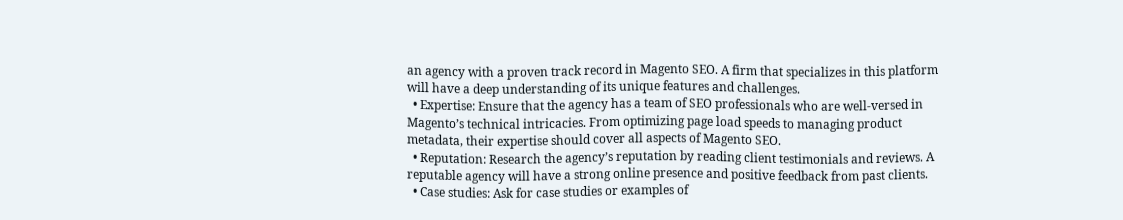an agency with a proven track record in Magento SEO. A firm that specializes in this platform will have a deep understanding of its unique features and challenges.
  • Expertise: Ensure that the agency has a team of SEO professionals who are well-versed in Magento’s technical intricacies. From optimizing page load speeds to managing product metadata, their expertise should cover all aspects of Magento SEO.
  • Reputation: Research the agency’s reputation by reading client testimonials and reviews. A reputable agency will have a strong online presence and positive feedback from past clients.
  • Case studies: Ask for case studies or examples of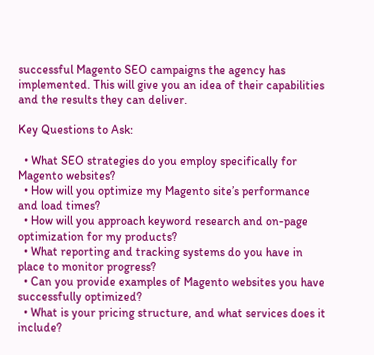successful Magento SEO campaigns the agency has implemented. This will give you an idea of their capabilities and the results they can deliver.

Key Questions to Ask:

  • What SEO strategies do you employ specifically for Magento websites?
  • How will you optimize my Magento site’s performance and load times?
  • How will you approach keyword research and on-page optimization for my products?
  • What reporting and tracking systems do you have in place to monitor progress?
  • Can you provide examples of Magento websites you have successfully optimized?
  • What is your pricing structure, and what services does it include?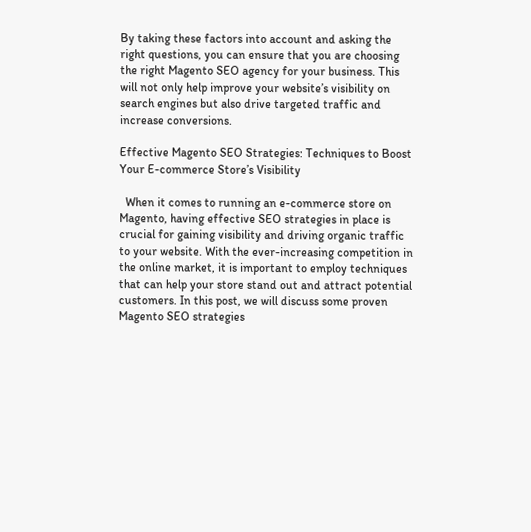By taking these factors into account and asking the right questions, you can ensure that you are choosing the right Magento SEO agency for your business. This will not only help improve your website’s visibility on search engines but also drive targeted traffic and increase conversions.

Effective Magento SEO Strategies: Techniques to Boost Your E-commerce Store’s Visibility

  When it comes to running an e-commerce store on Magento, having effective SEO strategies in place is crucial for gaining visibility and driving organic traffic to your website. With the ever-increasing competition in the online market, it is important to employ techniques that can help your store stand out and attract potential customers. In this post, we will discuss some proven Magento SEO strategies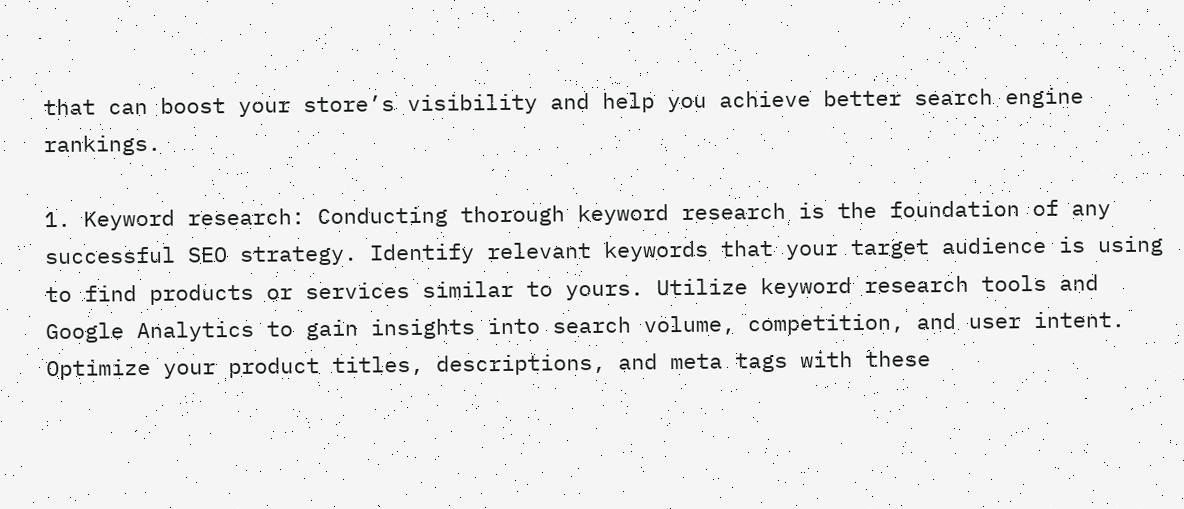that can boost your store’s visibility and help you achieve better search engine rankings.

1. Keyword research: Conducting thorough keyword research is the foundation of any successful SEO strategy. Identify relevant keywords that your target audience is using to find products or services similar to yours. Utilize keyword research tools and Google Analytics to gain insights into search volume, competition, and user intent. Optimize your product titles, descriptions, and meta tags with these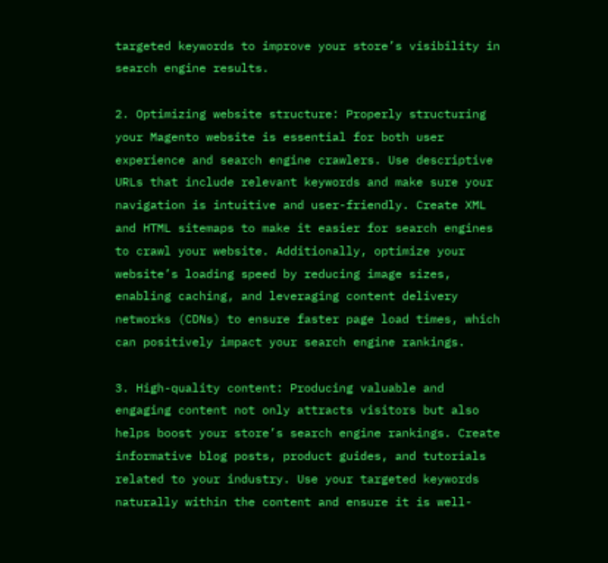targeted keywords to improve your store’s visibility in search engine results.

2. Optimizing website structure: Properly structuring your Magento website is essential for both user experience and search engine crawlers. Use descriptive URLs that include relevant keywords and make sure your navigation is intuitive and user-friendly. Create XML and HTML sitemaps to make it easier for search engines to crawl your website. Additionally, optimize your website’s loading speed by reducing image sizes, enabling caching, and leveraging content delivery networks (CDNs) to ensure faster page load times, which can positively impact your search engine rankings.

3. High-quality content: Producing valuable and engaging content not only attracts visitors but also helps boost your store’s search engine rankings. Create informative blog posts, product guides, and tutorials related to your industry. Use your targeted keywords naturally within the content and ensure it is well-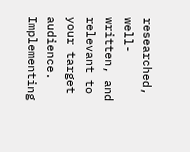researched, well-written, and relevant to your target audience. Implementing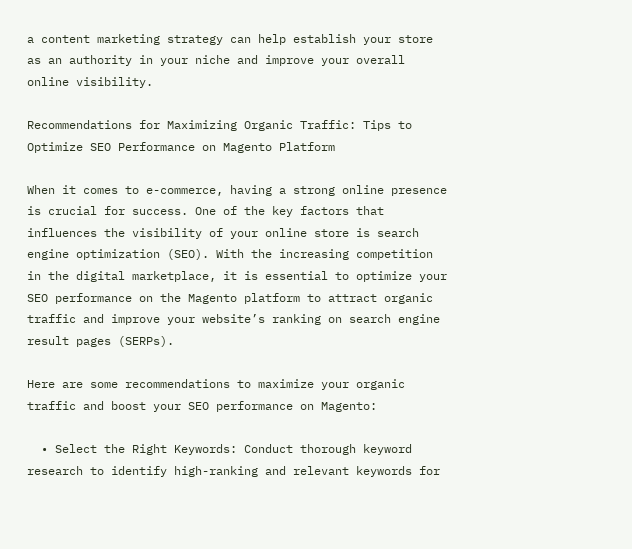a content marketing strategy can help establish your store as an authority in your niche and improve your overall online visibility.

Recommendations for Maximizing Organic Traffic: Tips to Optimize SEO Performance on Magento Platform

When it comes to e-commerce, having a strong online presence is crucial for success. One of the key factors that influences the visibility of your online store is search engine optimization (SEO). With the increasing competition in the digital marketplace, it is essential to optimize your SEO performance on the Magento platform to attract organic traffic and improve your website’s ranking on search engine result pages (SERPs).

Here are some recommendations to maximize your organic traffic and boost your SEO performance on Magento:

  • Select the Right Keywords: Conduct thorough keyword research to identify high-ranking and relevant keywords for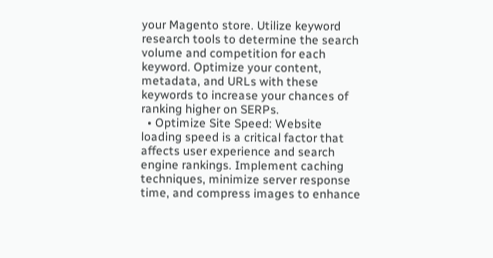your Magento store. Utilize keyword research tools to determine the search volume and competition for each keyword. Optimize your content, metadata, and URLs with these keywords to increase your chances of ranking higher on SERPs.
  • Optimize Site Speed: Website loading speed is a critical factor that affects user experience and search engine rankings. Implement caching techniques, minimize server response time, and compress images to enhance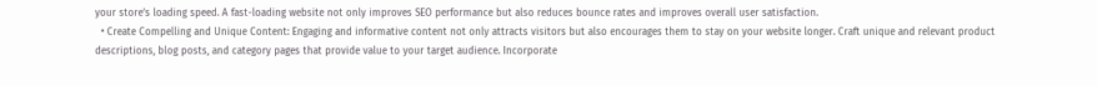your store’s loading speed. A fast-loading website not only improves SEO performance but also reduces bounce rates and improves overall user satisfaction.
  • Create Compelling and Unique Content: Engaging and informative content not only attracts visitors but also encourages them to stay on your website longer. Craft unique and relevant product descriptions, blog posts, and category pages that provide value to your target audience. Incorporate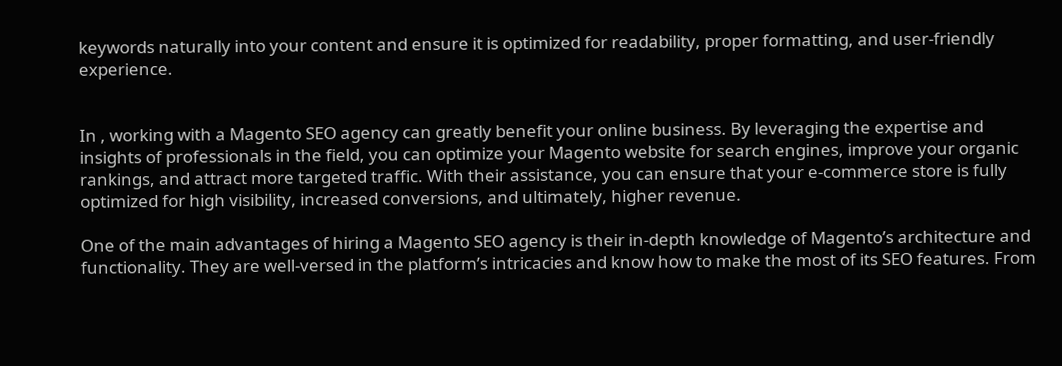keywords naturally into your content and ensure it is optimized for readability, proper formatting, and user-friendly experience.


In , working with a Magento SEO agency can greatly benefit your online business. By leveraging the expertise and insights of professionals in the field, you can optimize your Magento website for search engines, improve your organic rankings, and attract more targeted traffic. With their assistance, you can ensure that your e-commerce store is fully optimized for high visibility, increased conversions, and ultimately, higher revenue.

One of the main advantages of hiring a Magento SEO agency is their in-depth knowledge of Magento’s architecture and functionality. They are well-versed in the platform’s intricacies and know how to make the most of its SEO features. From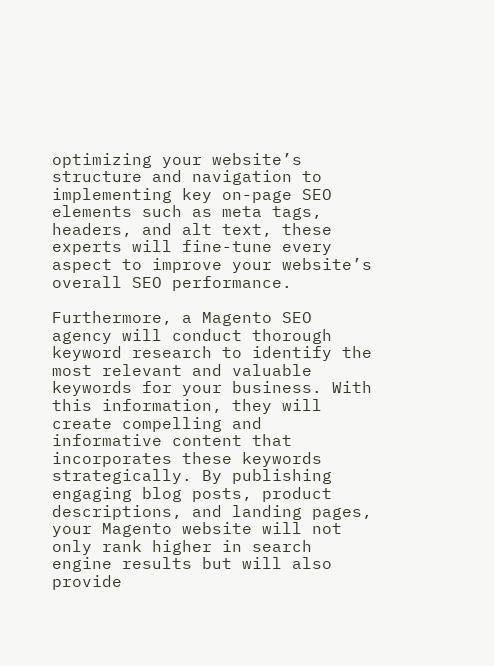optimizing your website’s structure and navigation to implementing key on-page SEO elements such as meta tags, headers, and alt text, these experts will fine-tune every aspect to improve your website’s overall SEO performance.

Furthermore, a Magento SEO agency will conduct thorough keyword research to identify the most relevant and valuable keywords for your business. With this information, they will create compelling and informative content that incorporates these keywords strategically. By publishing engaging blog posts, product descriptions, and landing pages, your Magento website will not only rank higher in search engine results but will also provide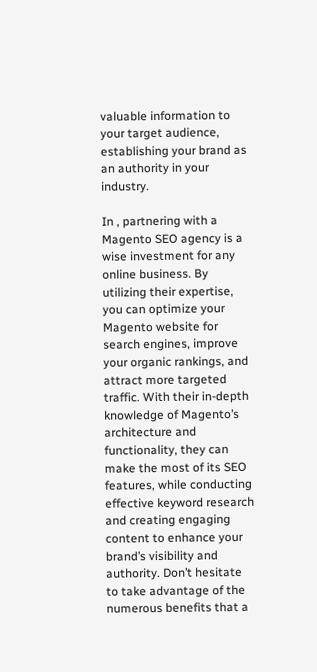valuable information to your target audience, establishing your brand as an authority in your industry.

In , partnering with a Magento SEO agency is a wise investment for any online business. By utilizing their expertise, you can optimize your Magento website for search engines, improve your organic rankings, and attract more targeted traffic. With their in-depth knowledge of Magento’s architecture and functionality, they can make the most of its SEO features, while conducting effective keyword research and creating engaging content to enhance your brand’s visibility and authority. Don’t hesitate to take advantage of the numerous benefits that a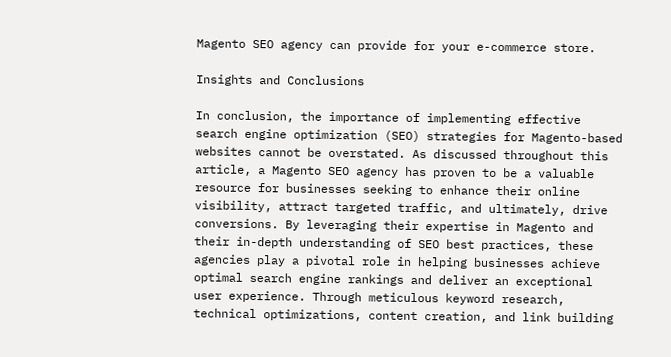Magento SEO agency can provide for your e-commerce store.

Insights and Conclusions

In conclusion, the importance of implementing effective search engine optimization (SEO) strategies for Magento-based websites cannot be overstated. As discussed throughout this article, a Magento SEO agency has proven to be a valuable resource for businesses seeking to enhance their online visibility, attract targeted traffic, and ultimately, drive conversions. By leveraging their expertise in Magento and their in-depth understanding of SEO best practices, these agencies play a pivotal role in helping businesses achieve optimal search engine rankings and deliver an exceptional user experience. Through meticulous keyword research, technical optimizations, content creation, and link building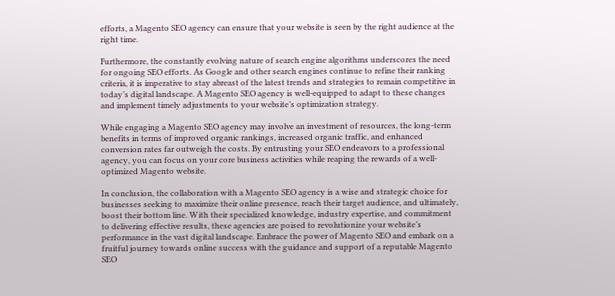efforts, a Magento SEO agency can ensure that your website is seen by the right audience at the right time.

Furthermore, the constantly evolving nature of search engine algorithms underscores the need for ongoing SEO efforts. As Google and other search engines continue to refine their ranking criteria, it is imperative to stay abreast of the latest trends and strategies to remain competitive in today’s digital landscape. A Magento SEO agency is well-equipped to adapt to these changes and implement timely adjustments to your website’s optimization strategy.

While engaging a Magento SEO agency may involve an investment of resources, the long-term benefits in terms of improved organic rankings, increased organic traffic, and enhanced conversion rates far outweigh the costs. By entrusting your SEO endeavors to a professional agency, you can focus on your core business activities while reaping the rewards of a well-optimized Magento website.

In conclusion, the collaboration with a Magento SEO agency is a wise and strategic choice for businesses seeking to maximize their online presence, reach their target audience, and ultimately, boost their bottom line. With their specialized knowledge, industry expertise, and commitment to delivering effective results, these agencies are poised to revolutionize your website’s performance in the vast digital landscape. Embrace the power of Magento SEO and embark on a fruitful journey towards online success with the guidance and support of a reputable Magento SEO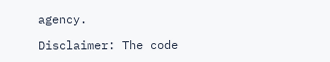agency.

Disclaimer: The code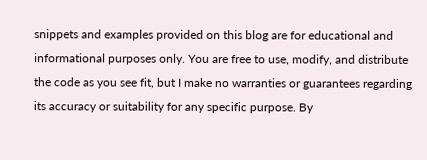snippets and examples provided on this blog are for educational and informational purposes only. You are free to use, modify, and distribute the code as you see fit, but I make no warranties or guarantees regarding its accuracy or suitability for any specific purpose. By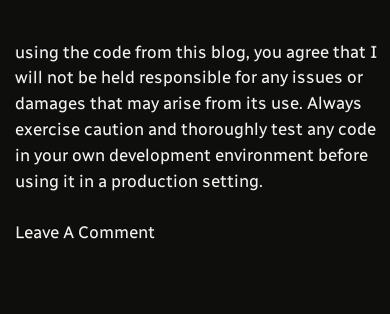using the code from this blog, you agree that I will not be held responsible for any issues or damages that may arise from its use. Always exercise caution and thoroughly test any code in your own development environment before using it in a production setting.

Leave A Comment